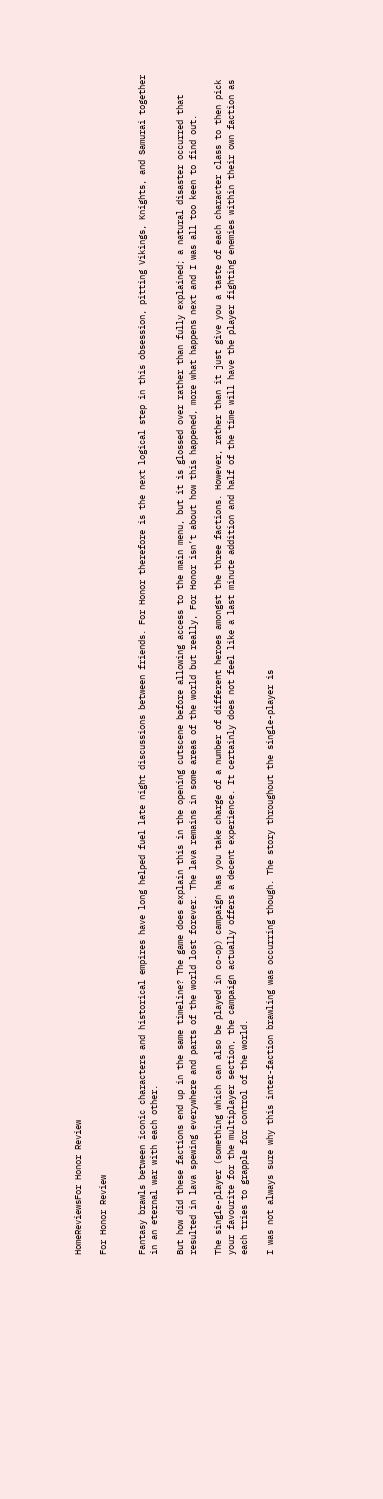HomeReviewsFor Honor Review

For Honor Review


Fantasy brawls between iconic characters and historical empires have long helped fuel late night discussions between friends. For Honor therefore is the next logical step in this obsession, pitting Vikings, Knights, and Samurai together in an eternal war with each other.

But how did these factions end up in the same timeline? The game does explain this in the opening cutscene before allowing access to the main menu, but it is glossed over rather than fully explained; a natural disaster occurred that resulted in lava spewing everywhere and parts of the world lost forever. The lava remains in some areas of the world but really, For Honor isn’t about how this happened, more what happens next and I was all too keen to find out.

The single-player (something which can also be played in co-op) campaign has you take charge of a number of different heroes amongst the three factions. However, rather than it just give you a taste of each character class to then pick your favourite for the multiplayer section, the campaign actually offers a decent experience. It certainly does not feel like a last minute addition and half of the time will have the player fighting enemies within their own faction as each tries to grapple for control of the world.

I was not always sure why this inter-faction brawling was occurring though. The story throughout the single-player is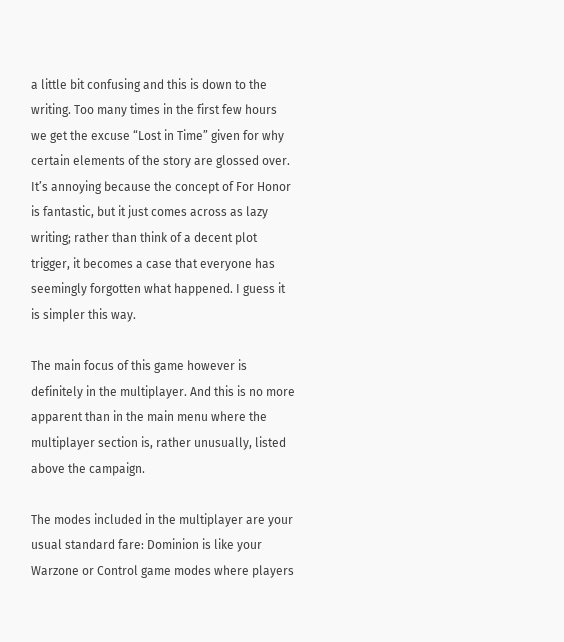a little bit confusing and this is down to the writing. Too many times in the first few hours we get the excuse “Lost in Time” given for why certain elements of the story are glossed over. It’s annoying because the concept of For Honor is fantastic, but it just comes across as lazy writing; rather than think of a decent plot trigger, it becomes a case that everyone has seemingly forgotten what happened. I guess it is simpler this way.

The main focus of this game however is definitely in the multiplayer. And this is no more apparent than in the main menu where the multiplayer section is, rather unusually, listed above the campaign.

The modes included in the multiplayer are your usual standard fare: Dominion is like your Warzone or Control game modes where players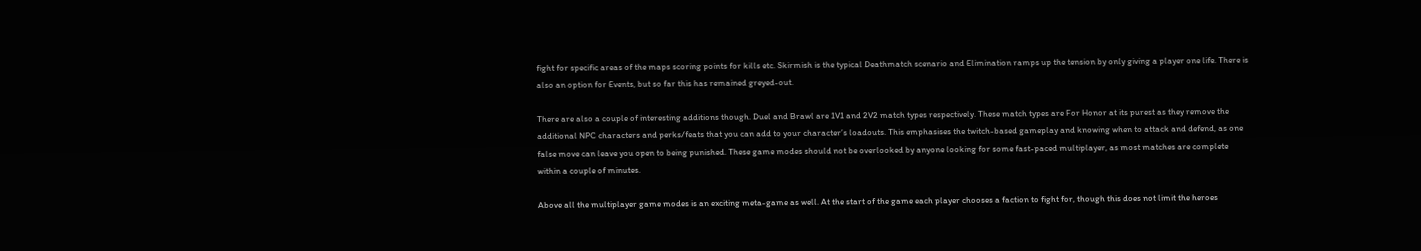fight for specific areas of the maps scoring points for kills etc. Skirmish is the typical Deathmatch scenario and Elimination ramps up the tension by only giving a player one life. There is also an option for Events, but so far this has remained greyed-out.

There are also a couple of interesting additions though. Duel and Brawl are 1V1 and 2V2 match types respectively. These match types are For Honor at its purest as they remove the additional NPC characters and perks/feats that you can add to your character’s loadouts. This emphasises the twitch-based gameplay and knowing when to attack and defend, as one false move can leave you open to being punished. These game modes should not be overlooked by anyone looking for some fast-paced multiplayer, as most matches are complete within a couple of minutes.

Above all the multiplayer game modes is an exciting meta-game as well. At the start of the game each player chooses a faction to fight for, though this does not limit the heroes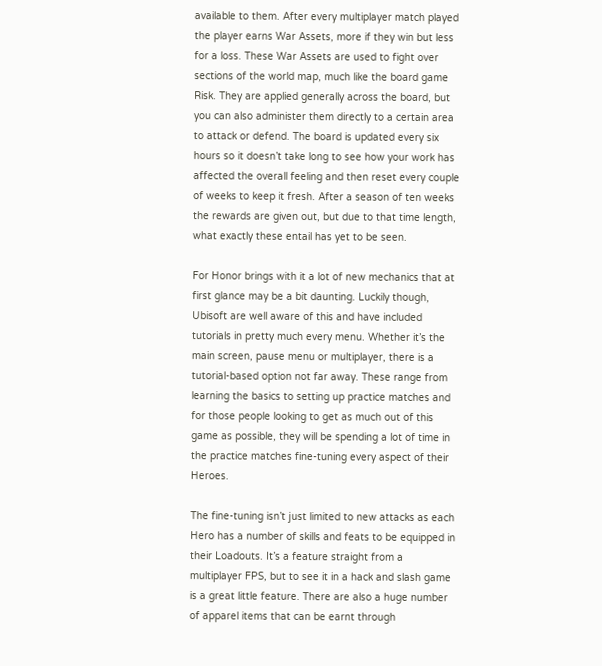available to them. After every multiplayer match played the player earns War Assets, more if they win but less for a loss. These War Assets are used to fight over sections of the world map, much like the board game Risk. They are applied generally across the board, but you can also administer them directly to a certain area to attack or defend. The board is updated every six hours so it doesn’t take long to see how your work has affected the overall feeling and then reset every couple of weeks to keep it fresh. After a season of ten weeks the rewards are given out, but due to that time length, what exactly these entail has yet to be seen.

For Honor brings with it a lot of new mechanics that at first glance may be a bit daunting. Luckily though, Ubisoft are well aware of this and have included tutorials in pretty much every menu. Whether it’s the main screen, pause menu or multiplayer, there is a tutorial-based option not far away. These range from learning the basics to setting up practice matches and for those people looking to get as much out of this game as possible, they will be spending a lot of time in the practice matches fine-tuning every aspect of their Heroes.

The fine-tuning isn’t just limited to new attacks as each Hero has a number of skills and feats to be equipped in their Loadouts. It’s a feature straight from a multiplayer FPS, but to see it in a hack and slash game is a great little feature. There are also a huge number of apparel items that can be earnt through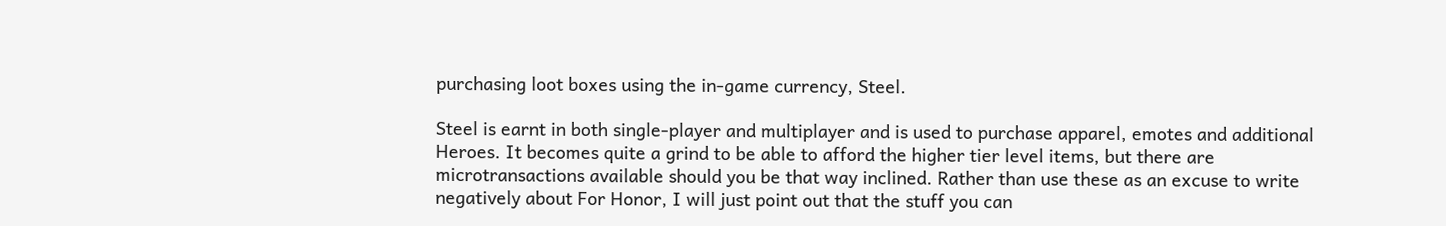purchasing loot boxes using the in-game currency, Steel.

Steel is earnt in both single-player and multiplayer and is used to purchase apparel, emotes and additional Heroes. It becomes quite a grind to be able to afford the higher tier level items, but there are microtransactions available should you be that way inclined. Rather than use these as an excuse to write negatively about For Honor, I will just point out that the stuff you can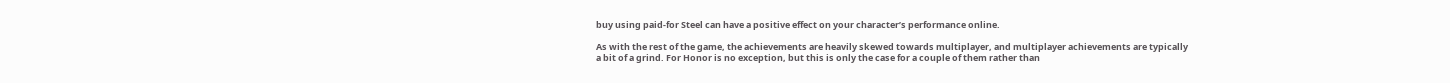buy using paid-for Steel can have a positive effect on your character’s performance online.

As with the rest of the game, the achievements are heavily skewed towards multiplayer, and multiplayer achievements are typically a bit of a grind. For Honor is no exception, but this is only the case for a couple of them rather than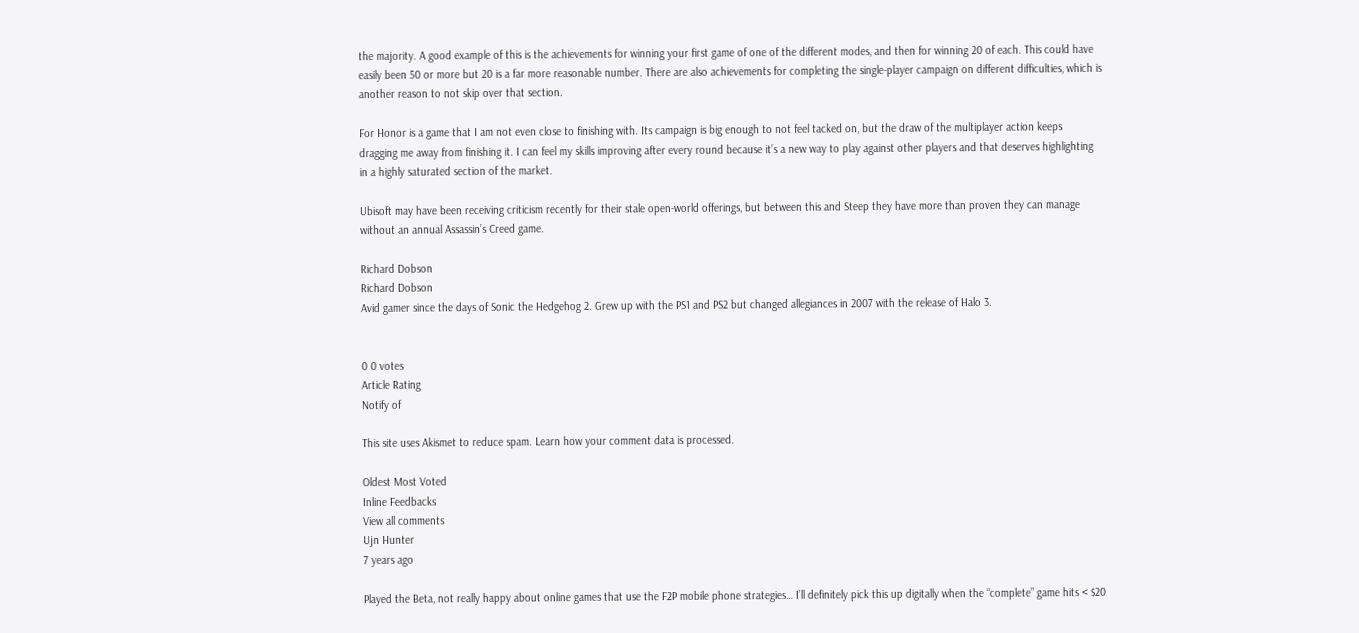the majority. A good example of this is the achievements for winning your first game of one of the different modes, and then for winning 20 of each. This could have easily been 50 or more but 20 is a far more reasonable number. There are also achievements for completing the single-player campaign on different difficulties, which is another reason to not skip over that section.

For Honor is a game that I am not even close to finishing with. Its campaign is big enough to not feel tacked on, but the draw of the multiplayer action keeps dragging me away from finishing it. I can feel my skills improving after every round because it’s a new way to play against other players and that deserves highlighting in a highly saturated section of the market.

Ubisoft may have been receiving criticism recently for their stale open-world offerings, but between this and Steep they have more than proven they can manage without an annual Assassin’s Creed game.

Richard Dobson
Richard Dobson
Avid gamer since the days of Sonic the Hedgehog 2. Grew up with the PS1 and PS2 but changed allegiances in 2007 with the release of Halo 3.


0 0 votes
Article Rating
Notify of

This site uses Akismet to reduce spam. Learn how your comment data is processed.

Oldest Most Voted
Inline Feedbacks
View all comments
Ujn Hunter
7 years ago

Played the Beta, not really happy about online games that use the F2P mobile phone strategies… I’ll definitely pick this up digitally when the “complete” game hits < $20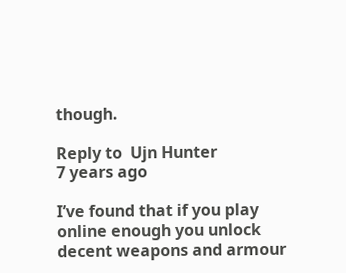though.

Reply to  Ujn Hunter
7 years ago

I’ve found that if you play online enough you unlock decent weapons and armour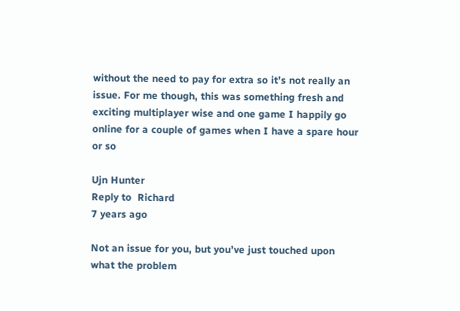without the need to pay for extra so it’s not really an issue. For me though, this was something fresh and exciting multiplayer wise and one game I happily go online for a couple of games when I have a spare hour or so

Ujn Hunter
Reply to  Richard
7 years ago

Not an issue for you, but you’ve just touched upon what the problem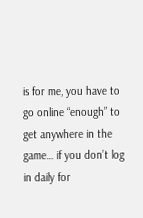is for me, you have to go online “enough” to get anywhere in the game… if you don’t log in daily for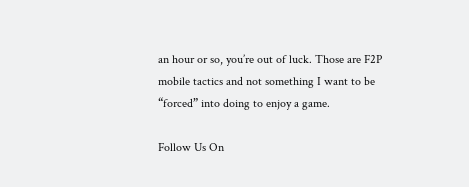an hour or so, you’re out of luck. Those are F2P mobile tactics and not something I want to be “forced” into doing to enjoy a game.

Follow Us On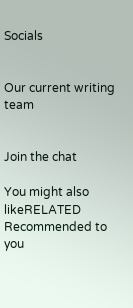Socials


Our current writing team


Join the chat

You might also likeRELATED
Recommended to you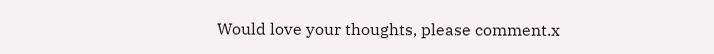Would love your thoughts, please comment.x